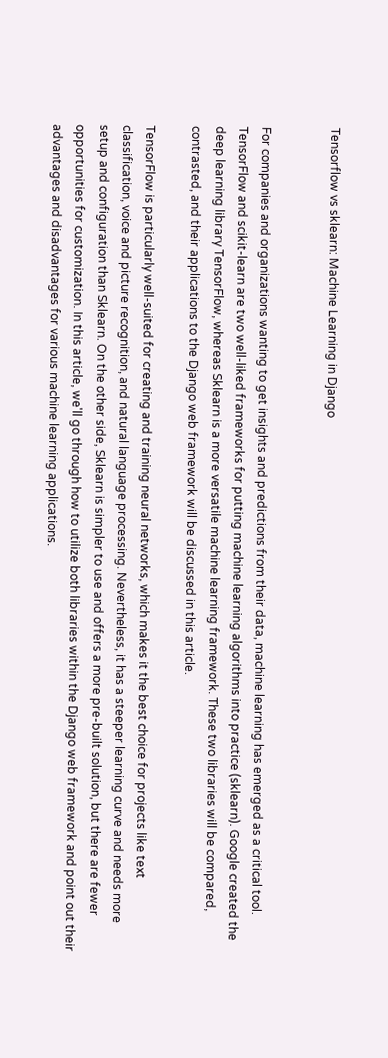Tensorflow vs sklearn: Machine Learning in Django


For companies and organizations wanting to get insights and predictions from their data, machine learning has emerged as a critical tool. TensorFlow and scikit-learn are two well-liked frameworks for putting machine learning algorithms into practice (sklearn). Google created the deep learning library TensorFlow, whereas Sklearn is a more versatile machine learning framework. These two libraries will be compared, contrasted, and their applications to the Django web framework will be discussed in this article.

TensorFlow is particularly well-suited for creating and training neural networks, which makes it the best choice for projects like text classification, voice and picture recognition, and natural language processing. Nevertheless, it has a steeper learning curve and needs more setup and configuration than Sklearn. On the other side, Sklearn is simpler to use and offers a more pre-built solution, but there are fewer opportunities for customization. In this article, we'll go through how to utilize both libraries within the Django web framework and point out their advantages and disadvantages for various machine learning applications.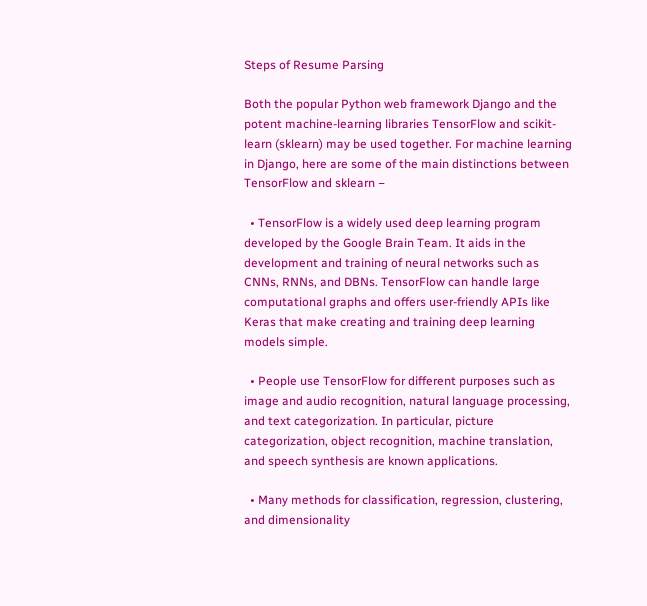Steps of Resume Parsing

Both the popular Python web framework Django and the potent machine-learning libraries TensorFlow and scikit-learn (sklearn) may be used together. For machine learning in Django, here are some of the main distinctions between TensorFlow and sklearn −

  • TensorFlow is a widely used deep learning program developed by the Google Brain Team. It aids in the development and training of neural networks such as CNNs, RNNs, and DBNs. TensorFlow can handle large computational graphs and offers user-friendly APIs like Keras that make creating and training deep learning models simple.

  • People use TensorFlow for different purposes such as image and audio recognition, natural language processing, and text categorization. In particular, picture categorization, object recognition, machine translation, and speech synthesis are known applications.

  • Many methods for classification, regression, clustering, and dimensionality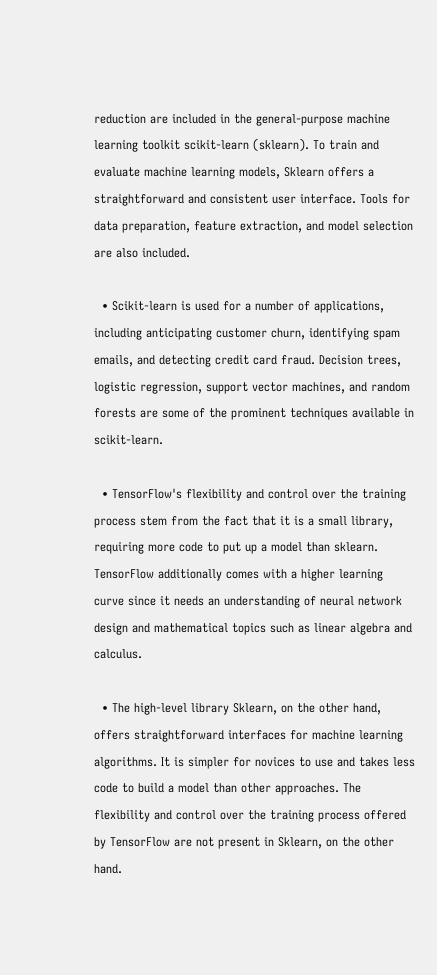reduction are included in the general-purpose machine learning toolkit scikit-learn (sklearn). To train and evaluate machine learning models, Sklearn offers a straightforward and consistent user interface. Tools for data preparation, feature extraction, and model selection are also included.

  • Scikit-learn is used for a number of applications, including anticipating customer churn, identifying spam emails, and detecting credit card fraud. Decision trees, logistic regression, support vector machines, and random forests are some of the prominent techniques available in scikit-learn.

  • TensorFlow's flexibility and control over the training process stem from the fact that it is a small library, requiring more code to put up a model than sklearn. TensorFlow additionally comes with a higher learning curve since it needs an understanding of neural network design and mathematical topics such as linear algebra and calculus.

  • The high-level library Sklearn, on the other hand, offers straightforward interfaces for machine learning algorithms. It is simpler for novices to use and takes less code to build a model than other approaches. The flexibility and control over the training process offered by TensorFlow are not present in Sklearn, on the other hand.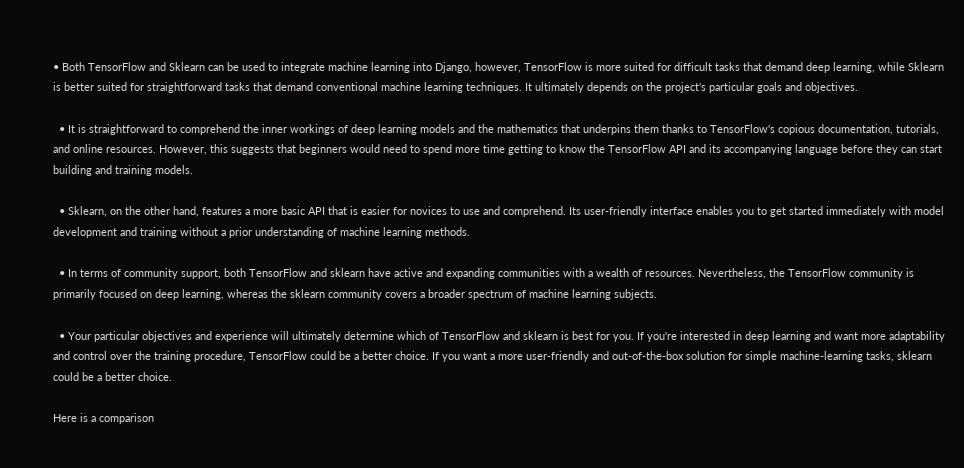• Both TensorFlow and Sklearn can be used to integrate machine learning into Django, however, TensorFlow is more suited for difficult tasks that demand deep learning, while Sklearn is better suited for straightforward tasks that demand conventional machine learning techniques. It ultimately depends on the project's particular goals and objectives.

  • It is straightforward to comprehend the inner workings of deep learning models and the mathematics that underpins them thanks to TensorFlow's copious documentation, tutorials, and online resources. However, this suggests that beginners would need to spend more time getting to know the TensorFlow API and its accompanying language before they can start building and training models.

  • Sklearn, on the other hand, features a more basic API that is easier for novices to use and comprehend. Its user-friendly interface enables you to get started immediately with model development and training without a prior understanding of machine learning methods.

  • In terms of community support, both TensorFlow and sklearn have active and expanding communities with a wealth of resources. Nevertheless, the TensorFlow community is primarily focused on deep learning, whereas the sklearn community covers a broader spectrum of machine learning subjects.

  • Your particular objectives and experience will ultimately determine which of TensorFlow and sklearn is best for you. If you're interested in deep learning and want more adaptability and control over the training procedure, TensorFlow could be a better choice. If you want a more user-friendly and out-of-the-box solution for simple machine-learning tasks, sklearn could be a better choice.

Here is a comparison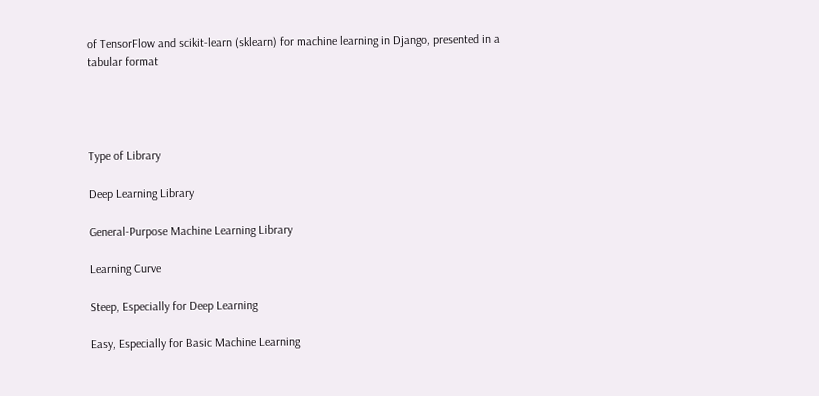of TensorFlow and scikit-learn (sklearn) for machine learning in Django, presented in a tabular format




Type of Library

Deep Learning Library

General-Purpose Machine Learning Library

Learning Curve

Steep, Especially for Deep Learning

Easy, Especially for Basic Machine Learning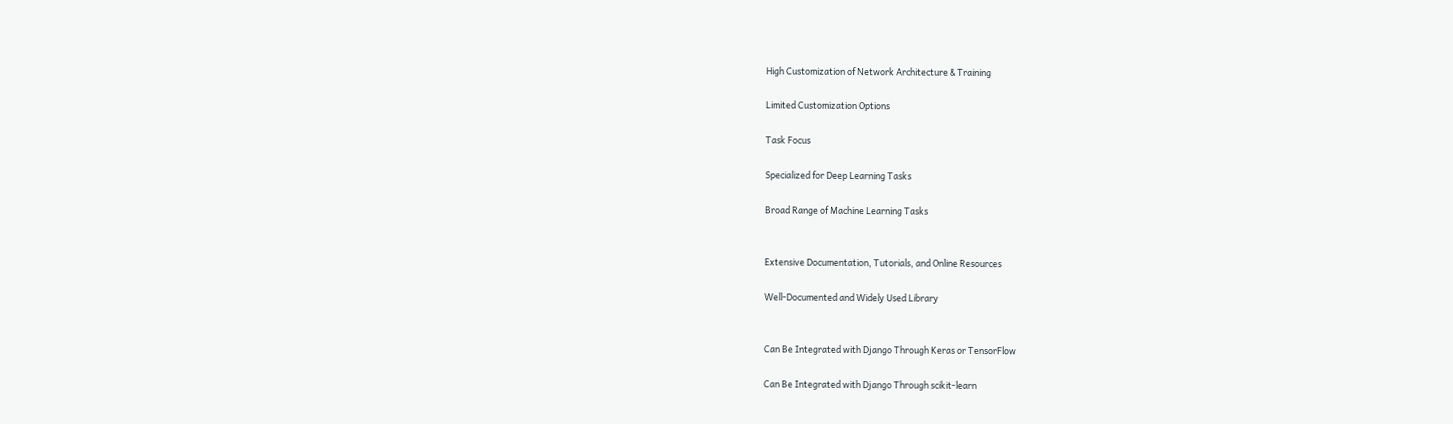High Customization of Network Architecture & Training

Limited Customization Options

Task Focus

Specialized for Deep Learning Tasks

Broad Range of Machine Learning Tasks


Extensive Documentation, Tutorials, and Online Resources

Well-Documented and Widely Used Library


Can Be Integrated with Django Through Keras or TensorFlow

Can Be Integrated with Django Through scikit-learn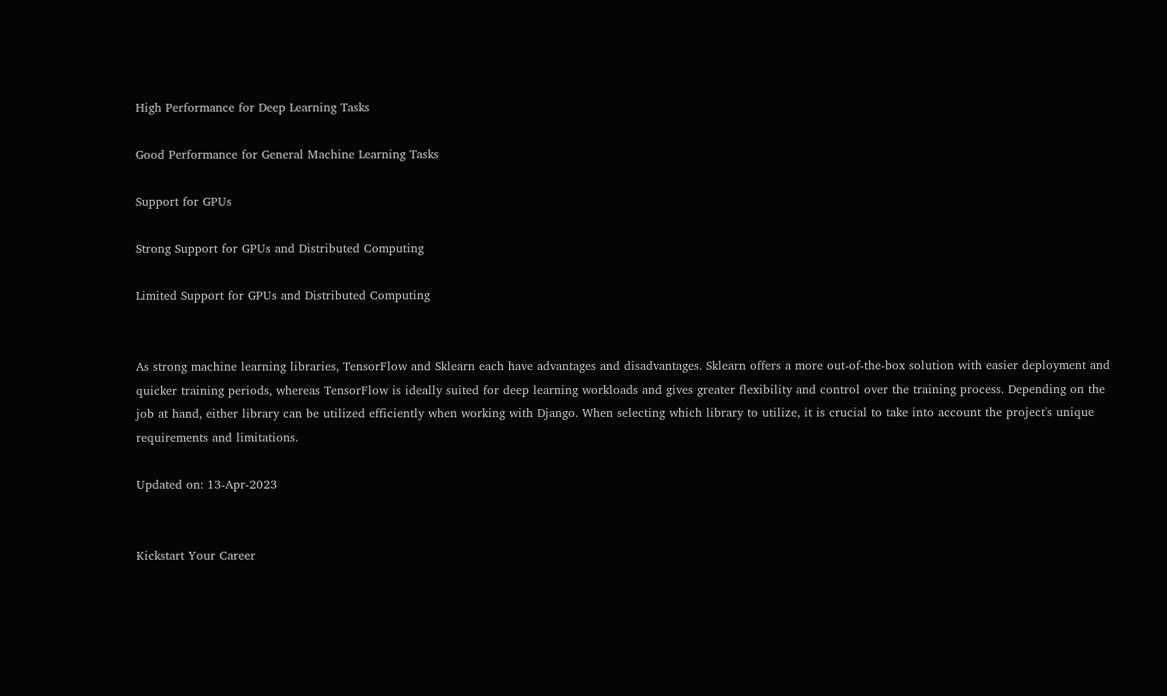High Performance for Deep Learning Tasks

Good Performance for General Machine Learning Tasks

Support for GPUs

Strong Support for GPUs and Distributed Computing

Limited Support for GPUs and Distributed Computing


As strong machine learning libraries, TensorFlow and Sklearn each have advantages and disadvantages. Sklearn offers a more out-of-the-box solution with easier deployment and quicker training periods, whereas TensorFlow is ideally suited for deep learning workloads and gives greater flexibility and control over the training process. Depending on the job at hand, either library can be utilized efficiently when working with Django. When selecting which library to utilize, it is crucial to take into account the project's unique requirements and limitations.

Updated on: 13-Apr-2023


Kickstart Your Career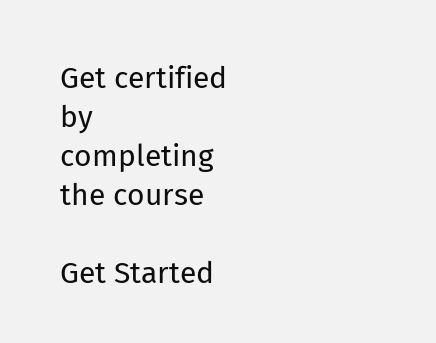Get certified by completing the course

Get Started